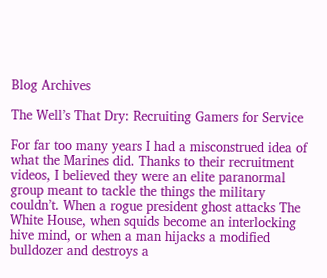Blog Archives

The Well’s That Dry: Recruiting Gamers for Service

For far too many years I had a misconstrued idea of what the Marines did. Thanks to their recruitment videos, I believed they were an elite paranormal group meant to tackle the things the military couldn’t. When a rogue president ghost attacks The White House, when squids become an interlocking hive mind, or when a man hijacks a modified bulldozer and destroys a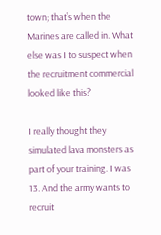town; that’s when the Marines are called in. What else was I to suspect when the recruitment commercial looked like this?

I really thought they simulated lava monsters as part of your training. I was 13. And the army wants to recruit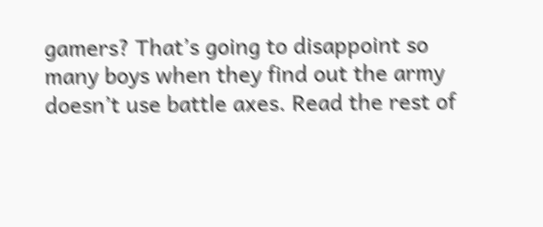gamers? That’s going to disappoint so many boys when they find out the army doesn’t use battle axes. Read the rest of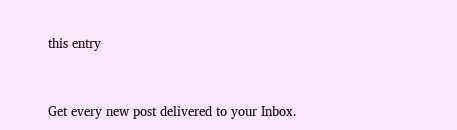this entry


Get every new post delivered to your Inbox.